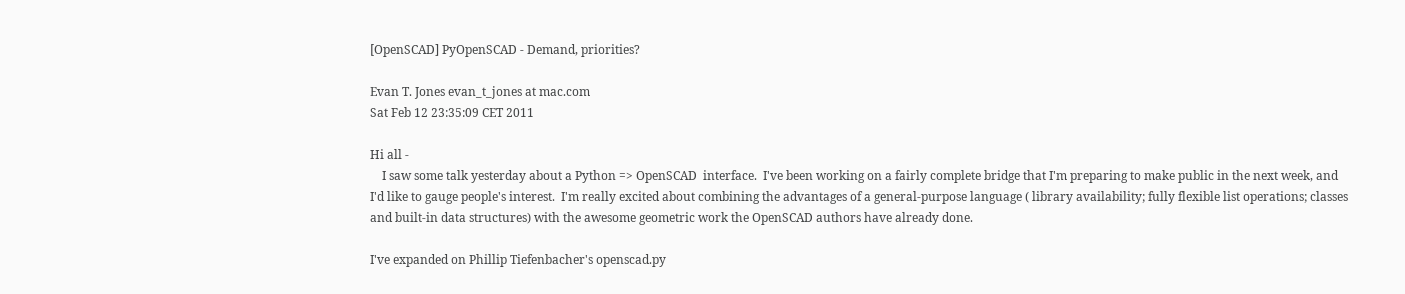[OpenSCAD] PyOpenSCAD - Demand, priorities?

Evan T. Jones evan_t_jones at mac.com
Sat Feb 12 23:35:09 CET 2011

Hi all -
    I saw some talk yesterday about a Python => OpenSCAD  interface.  I've been working on a fairly complete bridge that I'm preparing to make public in the next week, and I'd like to gauge people's interest.  I'm really excited about combining the advantages of a general-purpose language ( library availability; fully flexible list operations; classes and built-in data structures) with the awesome geometric work the OpenSCAD authors have already done.

I've expanded on Phillip Tiefenbacher's openscad.py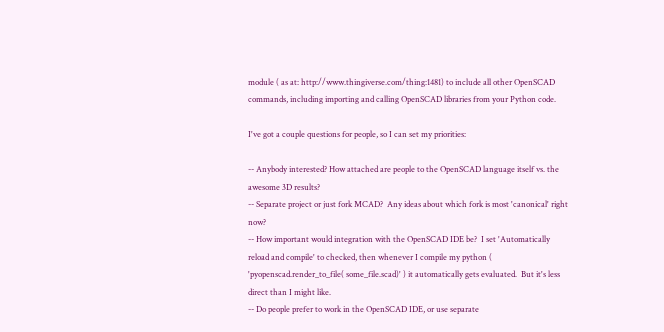module ( as at: http://www.thingiverse.com/thing:1481) to include all other OpenSCAD commands, including importing and calling OpenSCAD libraries from your Python code.

I've got a couple questions for people, so I can set my priorities:

-- Anybody interested? How attached are people to the OpenSCAD language itself vs. the awesome 3D results?
-- Separate project or just fork MCAD?  Any ideas about which fork is most 'canonical' right now?
-- How important would integration with the OpenSCAD IDE be?  I set 'Automatically reload and compile' to checked, then whenever I compile my python ( 'pyopenscad.render_to_file( some_file.scad)' ) it automatically gets evaluated.  But it's less direct than I might like.
-- Do people prefer to work in the OpenSCAD IDE, or use separate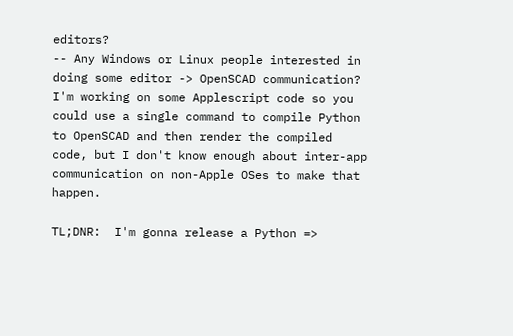editors?
-- Any Windows or Linux people interested in doing some editor -> OpenSCAD communication? I'm working on some Applescript code so you could use a single command to compile Python to OpenSCAD and then render the compiled code, but I don't know enough about inter-app communication on non-Apple OSes to make that happen.

TL;DNR:  I'm gonna release a Python =>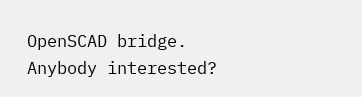OpenSCAD bridge.  Anybody interested?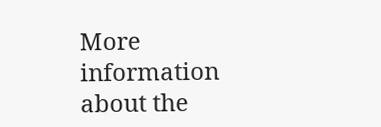More information about the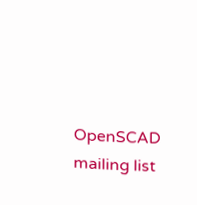OpenSCAD mailing list